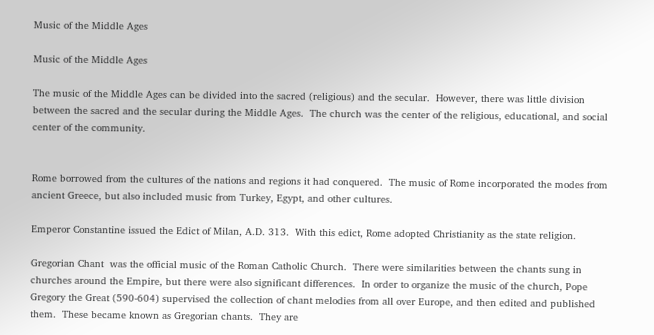Music of the Middle Ages

Music of the Middle Ages

The music of the Middle Ages can be divided into the sacred (religious) and the secular.  However, there was little division between the sacred and the secular during the Middle Ages.  The church was the center of the religious, educational, and social center of the community.


Rome borrowed from the cultures of the nations and regions it had conquered.  The music of Rome incorporated the modes from ancient Greece, but also included music from Turkey, Egypt, and other cultures.

Emperor Constantine issued the Edict of Milan, A.D. 313.  With this edict, Rome adopted Christianity as the state religion.

Gregorian Chant  was the official music of the Roman Catholic Church.  There were similarities between the chants sung in churches around the Empire, but there were also significant differences.  In order to organize the music of the church, Pope Gregory the Great (590-604) supervised the collection of chant melodies from all over Europe, and then edited and published them.  These became known as Gregorian chants.  They are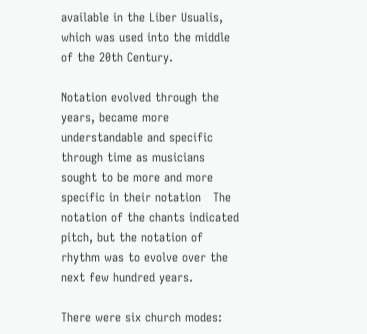available in the Liber Usualis, which was used into the middle of the 20th Century.

Notation evolved through the years, became more understandable and specific through time as musicians sought to be more and more specific in their notation   The notation of the chants indicated pitch, but the notation of rhythm was to evolve over the next few hundred years.

There were six church modes: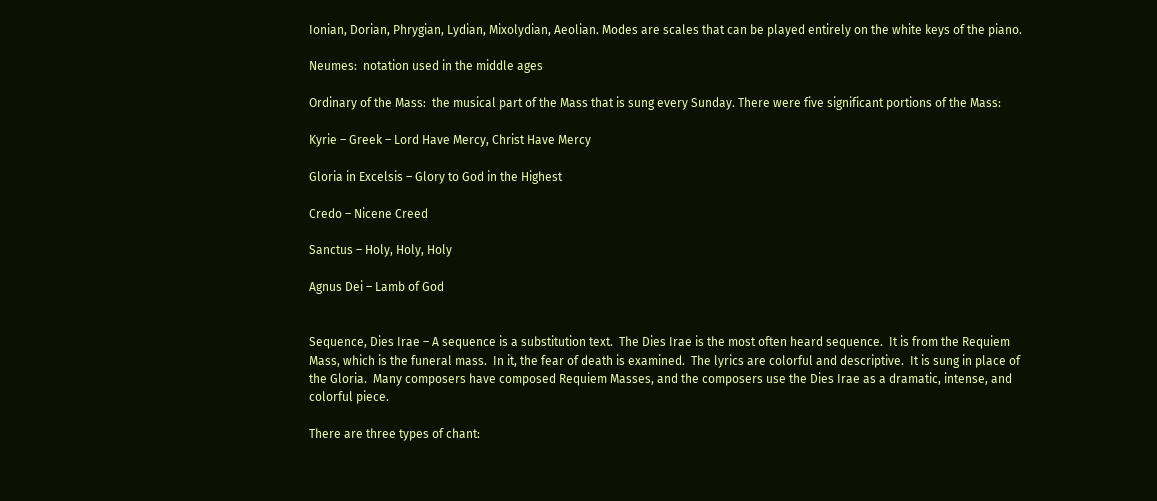Ionian, Dorian, Phrygian, Lydian, Mixolydian, Aeolian. Modes are scales that can be played entirely on the white keys of the piano.

Neumes:  notation used in the middle ages

Ordinary of the Mass:  the musical part of the Mass that is sung every Sunday. There were five significant portions of the Mass:

Kyrie – Greek – Lord Have Mercy, Christ Have Mercy

Gloria in Excelsis – Glory to God in the Highest

Credo – Nicene Creed

Sanctus – Holy, Holy, Holy

Agnus Dei – Lamb of God


Sequence, Dies Irae – A sequence is a substitution text.  The Dies Irae is the most often heard sequence.  It is from the Requiem Mass, which is the funeral mass.  In it, the fear of death is examined.  The lyrics are colorful and descriptive.  It is sung in place of the Gloria.  Many composers have composed Requiem Masses, and the composers use the Dies Irae as a dramatic, intense, and colorful piece.

There are three types of chant: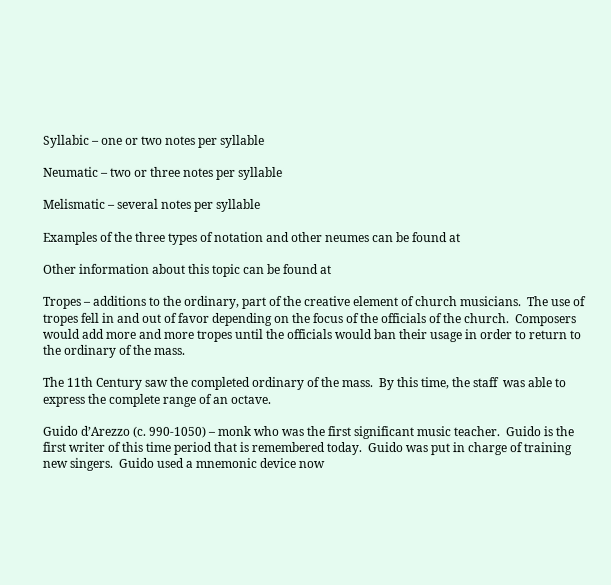Syllabic – one or two notes per syllable

Neumatic – two or three notes per syllable

Melismatic – several notes per syllable

Examples of the three types of notation and other neumes can be found at

Other information about this topic can be found at

Tropes – additions to the ordinary, part of the creative element of church musicians.  The use of tropes fell in and out of favor depending on the focus of the officials of the church.  Composers would add more and more tropes until the officials would ban their usage in order to return to the ordinary of the mass.

The 11th Century saw the completed ordinary of the mass.  By this time, the staff  was able to express the complete range of an octave.

Guido d’Arezzo (c. 990-1050) – monk who was the first significant music teacher.  Guido is the first writer of this time period that is remembered today.  Guido was put in charge of training new singers.  Guido used a mnemonic device now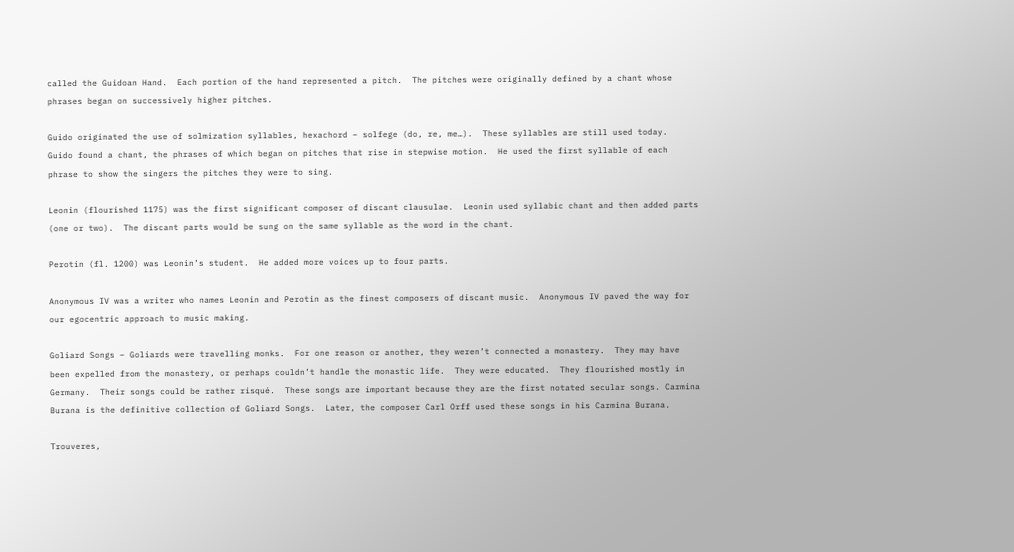called the Guidoan Hand.  Each portion of the hand represented a pitch.  The pitches were originally defined by a chant whose phrases began on successively higher pitches.

Guido originated the use of solmization syllables, hexachord – solfege (do, re, me…).  These syllables are still used today.  Guido found a chant, the phrases of which began on pitches that rise in stepwise motion.  He used the first syllable of each phrase to show the singers the pitches they were to sing.

Leonin (flourished 1175) was the first significant composer of discant clausulae.  Leonin used syllabic chant and then added parts (one or two).  The discant parts would be sung on the same syllable as the word in the chant.

Perotin (fl. 1200) was Leonin’s student.  He added more voices up to four parts.

Anonymous IV was a writer who names Leonin and Perotin as the finest composers of discant music.  Anonymous IV paved the way for our egocentric approach to music making.

Goliard Songs – Goliards were travelling monks.  For one reason or another, they weren’t connected a monastery.  They may have been expelled from the monastery, or perhaps couldn’t handle the monastic life.  They were educated.  They flourished mostly in Germany.  Their songs could be rather risqué.  These songs are important because they are the first notated secular songs. Carmina Burana is the definitive collection of Goliard Songs.  Later, the composer Carl Orff used these songs in his Carmina Burana.

Trouveres,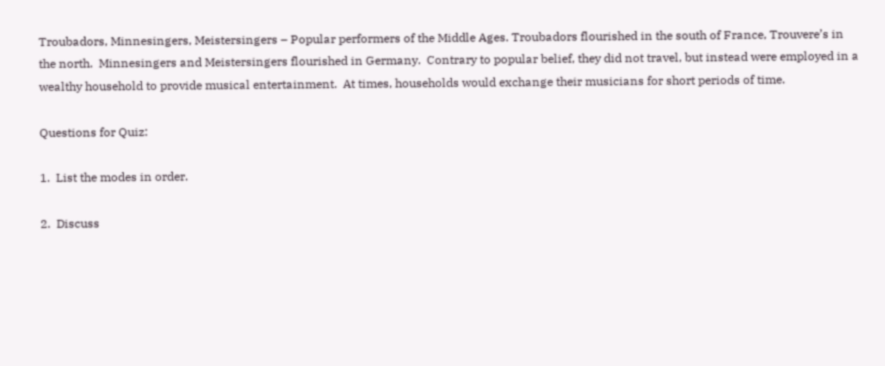Troubadors, Minnesingers, Meistersingers – Popular performers of the Middle Ages. Troubadors flourished in the south of France, Trouvere’s in the north.  Minnesingers and Meistersingers flourished in Germany.  Contrary to popular belief, they did not travel, but instead were employed in a wealthy household to provide musical entertainment.  At times, households would exchange their musicians for short periods of time.

Questions for Quiz:

1.  List the modes in order.

2.  Discuss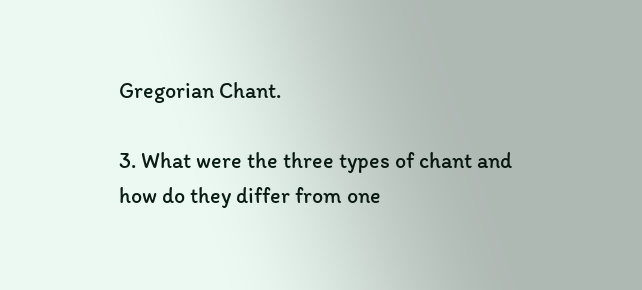Gregorian Chant.

3. What were the three types of chant and how do they differ from one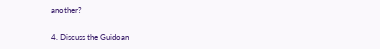another?

4. Discuss the Guidoan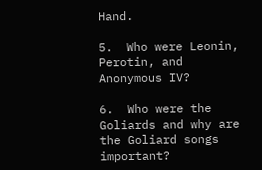Hand.

5.  Who were Leonin, Perotin, and Anonymous IV?

6.  Who were the Goliards and why are the Goliard songs important?